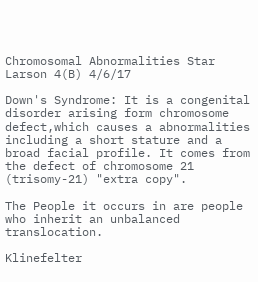Chromosomal Abnormalities Star Larson 4(B) 4/6/17

Down's Syndrome: It is a congenital disorder arising form chromosome defect,which causes a abnormalities including a short stature and a broad facial profile. It comes from the defect of chromosome 21 (trisomy-21) "extra copy".

The People it occurs in are people who inherit an unbalanced translocation.

Klinefelter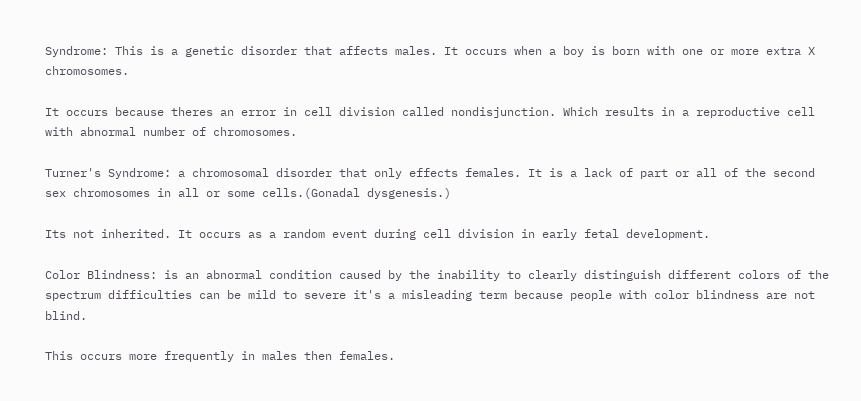Syndrome: This is a genetic disorder that affects males. It occurs when a boy is born with one or more extra X chromosomes.

It occurs because theres an error in cell division called nondisjunction. Which results in a reproductive cell with abnormal number of chromosomes.

Turner's Syndrome: a chromosomal disorder that only effects females. It is a lack of part or all of the second sex chromosomes in all or some cells.(Gonadal dysgenesis.)

Its not inherited. It occurs as a random event during cell division in early fetal development.

Color Blindness: is an abnormal condition caused by the inability to clearly distinguish different colors of the spectrum difficulties can be mild to severe it's a misleading term because people with color blindness are not blind.

This occurs more frequently in males then females.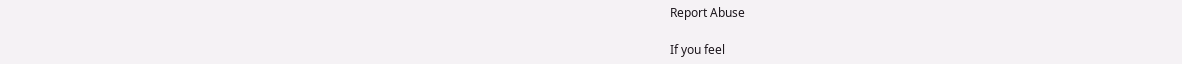Report Abuse

If you feel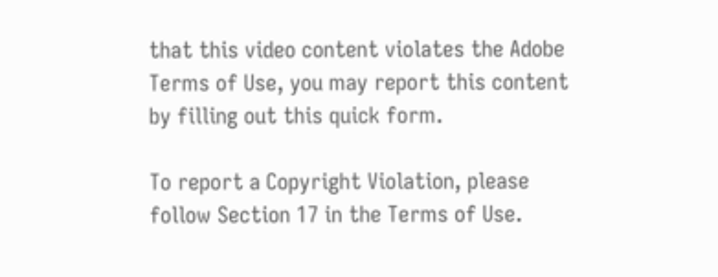that this video content violates the Adobe Terms of Use, you may report this content by filling out this quick form.

To report a Copyright Violation, please follow Section 17 in the Terms of Use.